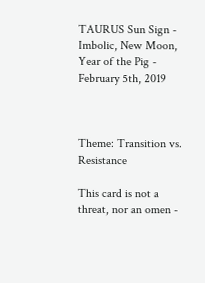TAURUS Sun Sign - Imbolic, New Moon, Year of the Pig - February 5th, 2019



Theme: Transition vs. Resistance

This card is not a threat, nor an omen -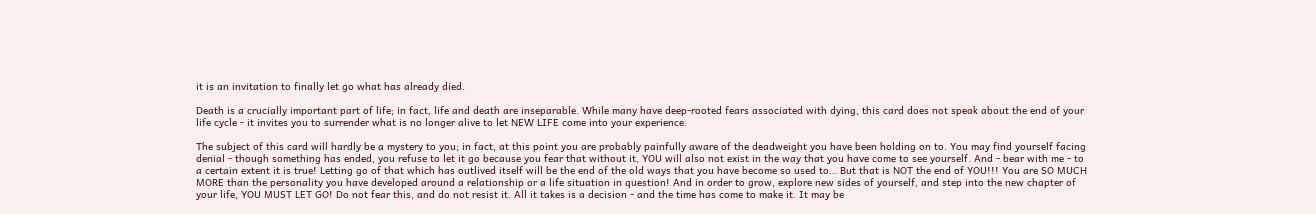it is an invitation to finally let go what has already died.

Death is a crucially important part of life; in fact, life and death are inseparable. While many have deep-rooted fears associated with dying, this card does not speak about the end of your life cycle - it invites you to surrender what is no longer alive to let NEW LIFE come into your experience.

The subject of this card will hardly be a mystery to you; in fact, at this point you are probably painfully aware of the deadweight you have been holding on to. You may find yourself facing denial - though something has ended, you refuse to let it go because you fear that without it, YOU will also not exist in the way that you have come to see yourself. And - bear with me - to a certain extent it is true! Letting go of that which has outlived itself will be the end of the old ways that you have become so used to… But that is NOT the end of YOU!!! You are SO MUCH MORE than the personality you have developed around a relationship or a life situation in question! And in order to grow, explore new sides of yourself, and step into the new chapter of your life, YOU MUST LET GO! Do not fear this, and do not resist it. All it takes is a decision - and the time has come to make it. It may be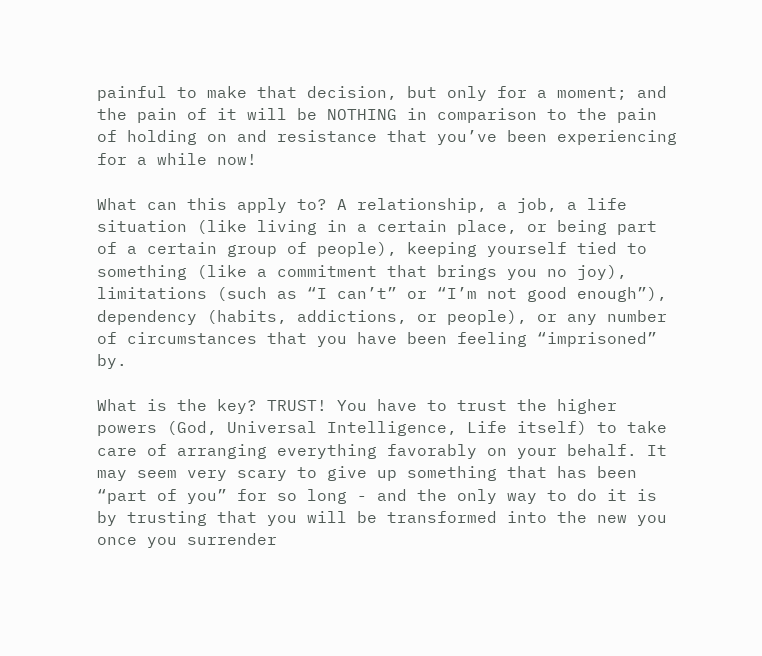painful to make that decision, but only for a moment; and the pain of it will be NOTHING in comparison to the pain of holding on and resistance that you’ve been experiencing for a while now!

What can this apply to? A relationship, a job, a life situation (like living in a certain place, or being part of a certain group of people), keeping yourself tied to something (like a commitment that brings you no joy), limitations (such as “I can’t” or “I’m not good enough”), dependency (habits, addictions, or people), or any number of circumstances that you have been feeling “imprisoned” by.

What is the key? TRUST! You have to trust the higher powers (God, Universal Intelligence, Life itself) to take care of arranging everything favorably on your behalf. It may seem very scary to give up something that has been “part of you” for so long - and the only way to do it is by trusting that you will be transformed into the new you once you surrender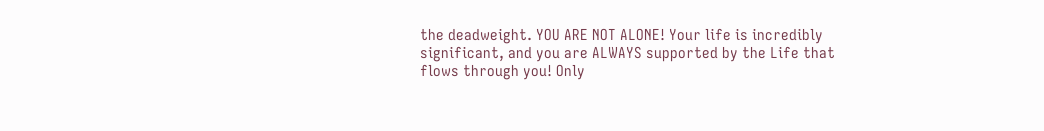the deadweight. YOU ARE NOT ALONE! Your life is incredibly significant, and you are ALWAYS supported by the Life that flows through you! Only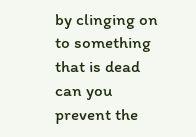by clinging on to something that is dead can you prevent the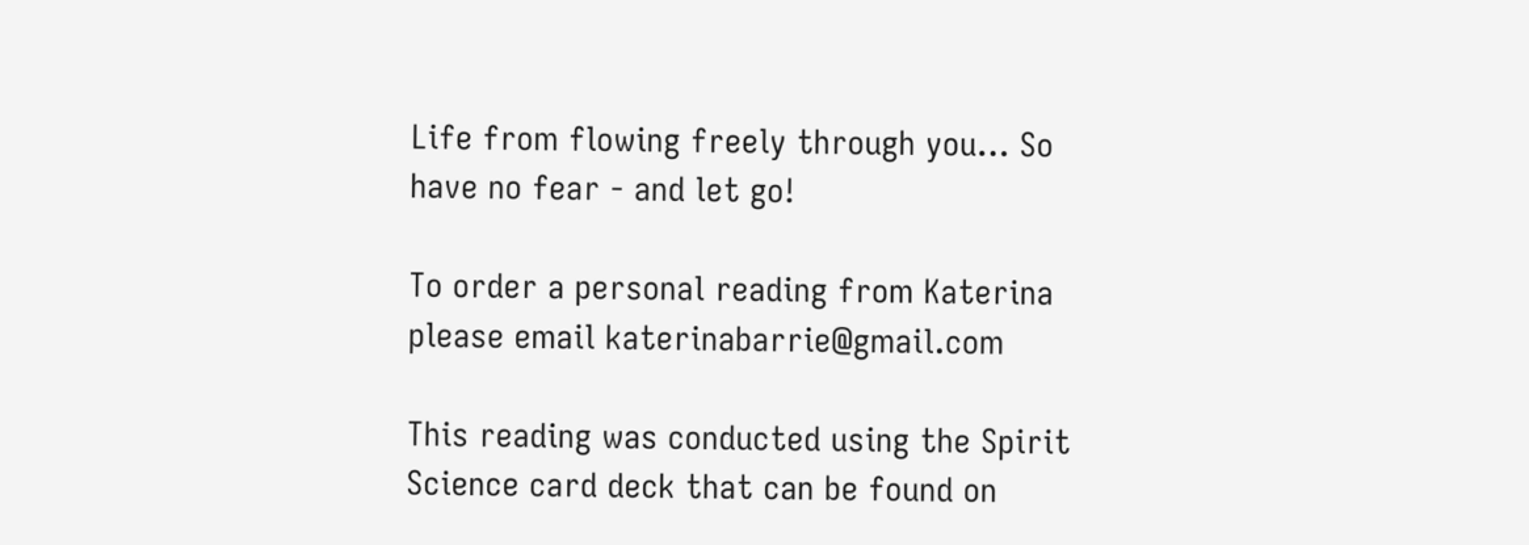Life from flowing freely through you… So have no fear - and let go!

To order a personal reading from Katerina please email katerinabarrie@gmail.com

This reading was conducted using the Spirit Science card deck that can be found on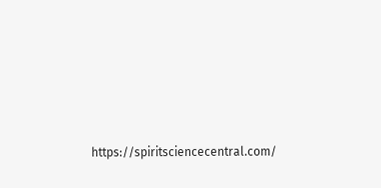https://spiritsciencecentral.com/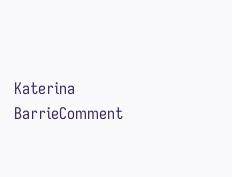Katerina BarrieComment